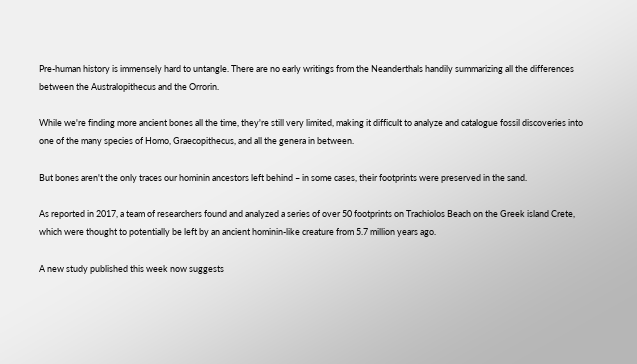Pre-human history is immensely hard to untangle. There are no early writings from the Neanderthals handily summarizing all the differences between the Australopithecus and the Orrorin.

While we're finding more ancient bones all the time, they're still very limited, making it difficult to analyze and catalogue fossil discoveries into one of the many species of Homo, Graecopithecus, and all the genera in between.

But bones aren't the only traces our hominin ancestors left behind – in some cases, their footprints were preserved in the sand.

As reported in 2017, a team of researchers found and analyzed a series of over 50 footprints on Trachiolos Beach on the Greek island Crete, which were thought to potentially be left by an ancient hominin-like creature from 5.7 million years ago.

A new study published this week now suggests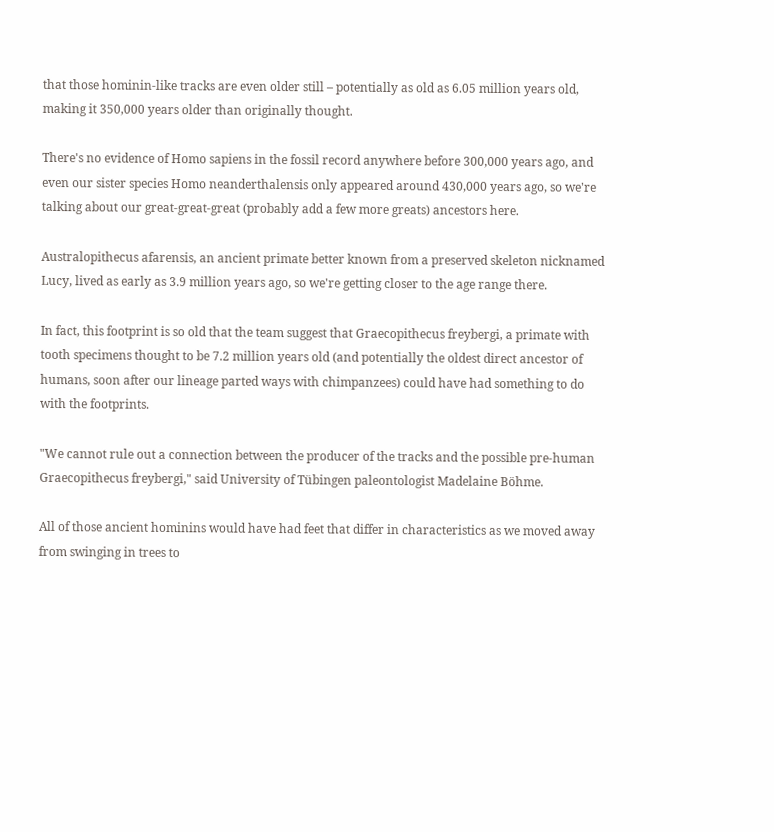that those hominin-like tracks are even older still – potentially as old as 6.05 million years old, making it 350,000 years older than originally thought.

There's no evidence of Homo sapiens in the fossil record anywhere before 300,000 years ago, and even our sister species Homo neanderthalensis only appeared around 430,000 years ago, so we're talking about our great-great-great (probably add a few more greats) ancestors here.

Australopithecus afarensis, an ancient primate better known from a preserved skeleton nicknamed Lucy, lived as early as 3.9 million years ago, so we're getting closer to the age range there.

In fact, this footprint is so old that the team suggest that Graecopithecus freybergi, a primate with tooth specimens thought to be 7.2 million years old (and potentially the oldest direct ancestor of humans, soon after our lineage parted ways with chimpanzees) could have had something to do with the footprints.

"We cannot rule out a connection between the producer of the tracks and the possible pre-human Graecopithecus freybergi," said University of Tübingen paleontologist Madelaine Böhme.

All of those ancient hominins would have had feet that differ in characteristics as we moved away from swinging in trees to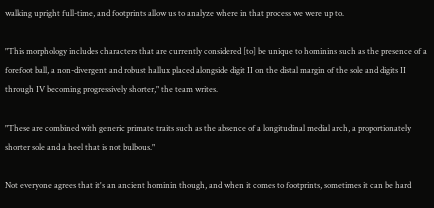walking upright full-time, and footprints allow us to analyze where in that process we were up to.

"This morphology includes characters that are currently considered [to] be unique to hominins such as the presence of a forefoot ball, a non-divergent and robust hallux placed alongside digit II on the distal margin of the sole and digits II through IV becoming progressively shorter," the team writes.

"These are combined with generic primate traits such as the absence of a longitudinal medial arch, a proportionately shorter sole and a heel that is not bulbous."

Not everyone agrees that it's an ancient hominin though, and when it comes to footprints, sometimes it can be hard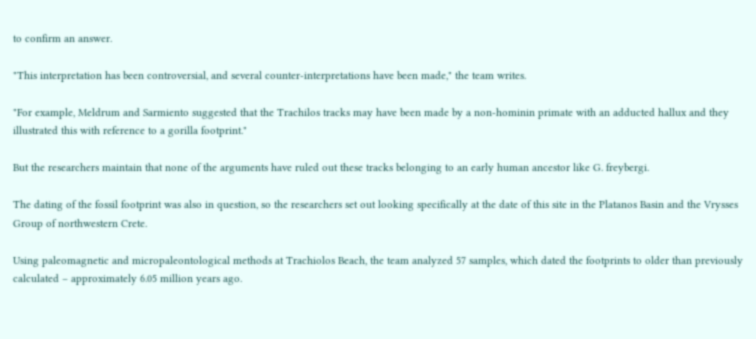to confirm an answer.

"This interpretation has been controversial, and several counter-interpretations have been made," the team writes.

"For example, Meldrum and Sarmiento suggested that the Trachilos tracks may have been made by a non-hominin primate with an adducted hallux and they illustrated this with reference to a gorilla footprint."

But the researchers maintain that none of the arguments have ruled out these tracks belonging to an early human ancestor like G. freybergi.

The dating of the fossil footprint was also in question, so the researchers set out looking specifically at the date of this site in the Platanos Basin and the Vrysses Group of northwestern Crete.

Using paleomagnetic and micropaleontological methods at Trachiolos Beach, the team analyzed 57 samples, which dated the footprints to older than previously calculated – approximately 6.05 million years ago.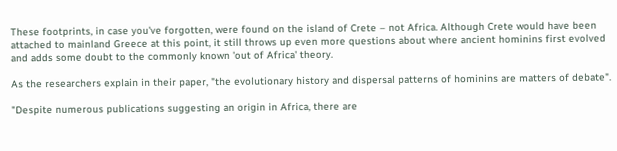These footprints, in case you've forgotten, were found on the island of Crete – not Africa. Although Crete would have been attached to mainland Greece at this point, it still throws up even more questions about where ancient hominins first evolved and adds some doubt to the commonly known 'out of Africa' theory.

As the researchers explain in their paper, "the evolutionary history and dispersal patterns of hominins are matters of debate".

"Despite numerous publications suggesting an origin in Africa, there are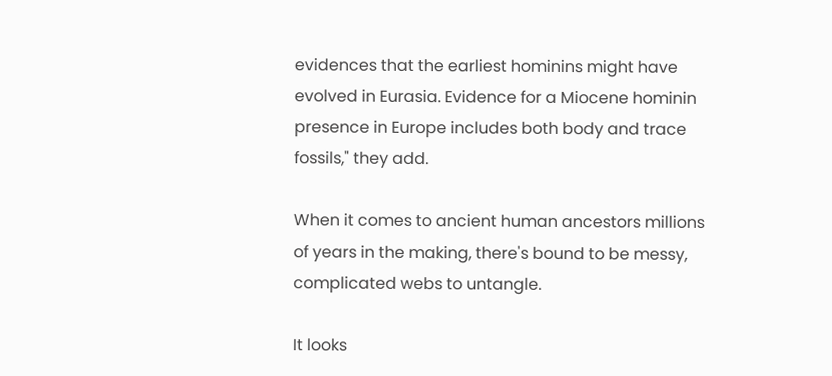evidences that the earliest hominins might have evolved in Eurasia. Evidence for a Miocene hominin presence in Europe includes both body and trace fossils," they add.

When it comes to ancient human ancestors millions of years in the making, there's bound to be messy, complicated webs to untangle.

It looks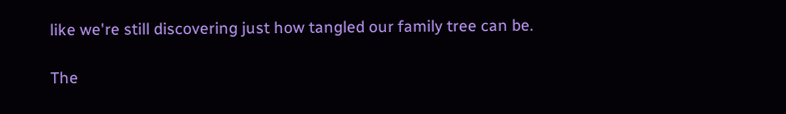like we're still discovering just how tangled our family tree can be.

The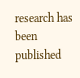research has been published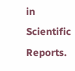in Scientific Reports.